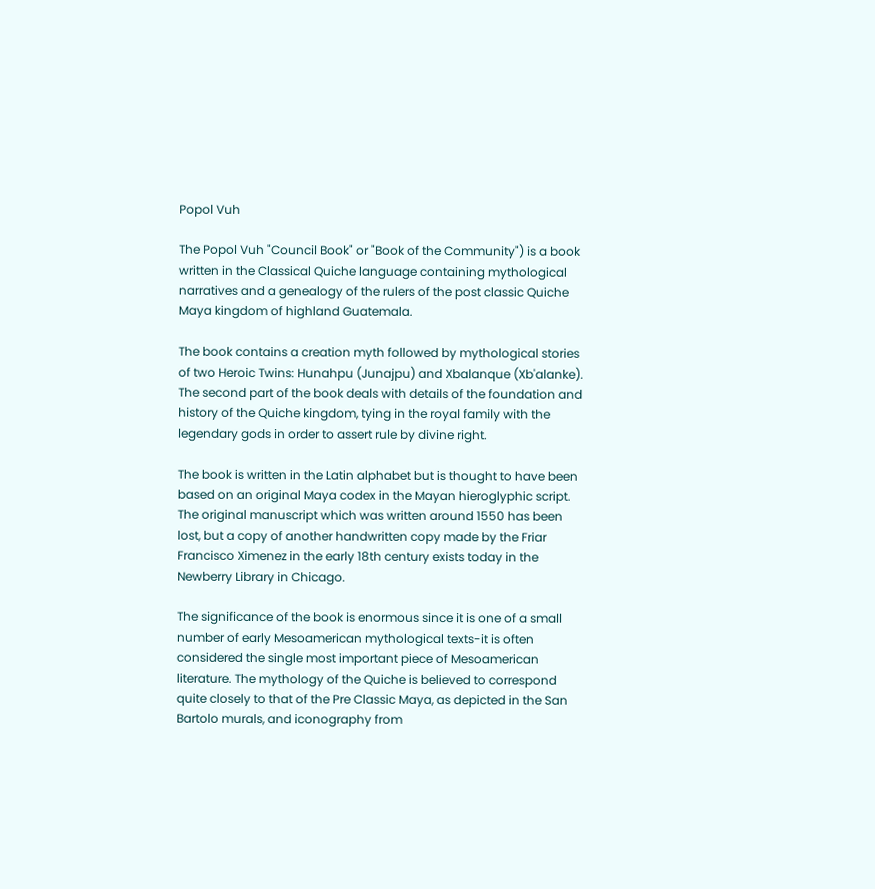Popol Vuh

The Popol Vuh "Council Book" or "Book of the Community") is a book written in the Classical Quiche language containing mythological narratives and a genealogy of the rulers of the post classic Quiche Maya kingdom of highland Guatemala.

The book contains a creation myth followed by mythological stories of two Heroic Twins: Hunahpu (Junajpu) and Xbalanque (Xb'alanke). The second part of the book deals with details of the foundation and history of the Quiche kingdom, tying in the royal family with the legendary gods in order to assert rule by divine right.

The book is written in the Latin alphabet but is thought to have been based on an original Maya codex in the Mayan hieroglyphic script. The original manuscript which was written around 1550 has been lost, but a copy of another handwritten copy made by the Friar Francisco Ximenez in the early 18th century exists today in the Newberry Library in Chicago.

The significance of the book is enormous since it is one of a small number of early Mesoamerican mythological texts-it is often considered the single most important piece of Mesoamerican literature. The mythology of the Quiche is believed to correspond quite closely to that of the Pre Classic Maya, as depicted in the San Bartolo murals, and iconography from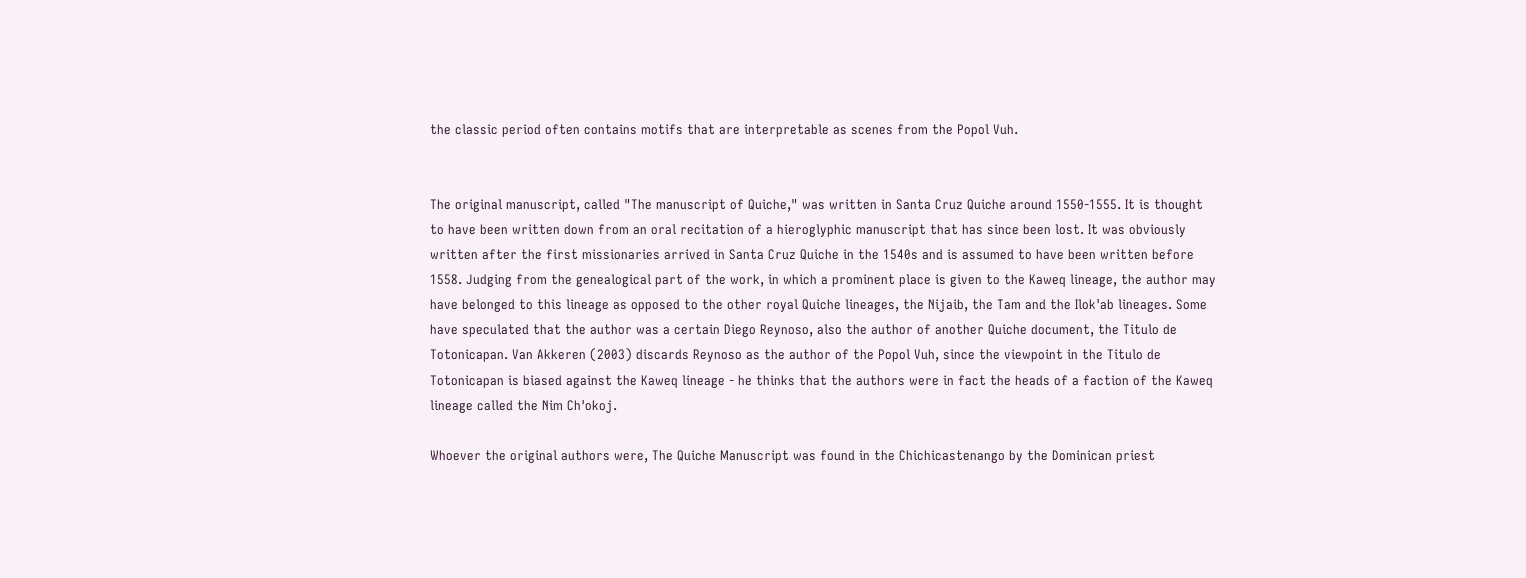the classic period often contains motifs that are interpretable as scenes from the Popol Vuh.


The original manuscript, called "The manuscript of Quiche," was written in Santa Cruz Quiche around 1550-1555. It is thought to have been written down from an oral recitation of a hieroglyphic manuscript that has since been lost. It was obviously written after the first missionaries arrived in Santa Cruz Quiche in the 1540s and is assumed to have been written before 1558. Judging from the genealogical part of the work, in which a prominent place is given to the Kaweq lineage, the author may have belonged to this lineage as opposed to the other royal Quiche lineages, the Nijaib, the Tam and the Ilok'ab lineages. Some have speculated that the author was a certain Diego Reynoso, also the author of another Quiche document, the Titulo de Totonicapan. Van Akkeren (2003) discards Reynoso as the author of the Popol Vuh, since the viewpoint in the Titulo de Totonicapan is biased against the Kaweq lineage - he thinks that the authors were in fact the heads of a faction of the Kaweq lineage called the Nim Ch'okoj.

Whoever the original authors were, The Quiche Manuscript was found in the Chichicastenango by the Dominican priest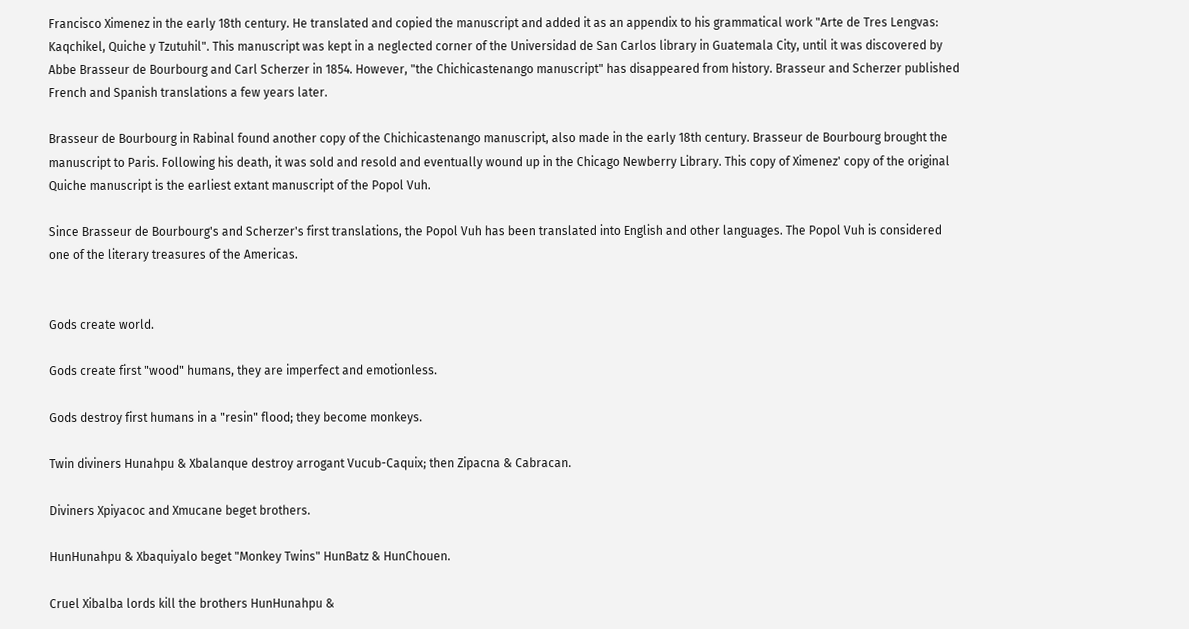Francisco Ximenez in the early 18th century. He translated and copied the manuscript and added it as an appendix to his grammatical work "Arte de Tres Lengvas: Kaqchikel, Quiche y Tzutuhil". This manuscript was kept in a neglected corner of the Universidad de San Carlos library in Guatemala City, until it was discovered by Abbe Brasseur de Bourbourg and Carl Scherzer in 1854. However, "the Chichicastenango manuscript" has disappeared from history. Brasseur and Scherzer published French and Spanish translations a few years later.

Brasseur de Bourbourg in Rabinal found another copy of the Chichicastenango manuscript, also made in the early 18th century. Brasseur de Bourbourg brought the manuscript to Paris. Following his death, it was sold and resold and eventually wound up in the Chicago Newberry Library. This copy of Ximenez' copy of the original Quiche manuscript is the earliest extant manuscript of the Popol Vuh.

Since Brasseur de Bourbourg's and Scherzer's first translations, the Popol Vuh has been translated into English and other languages. The Popol Vuh is considered one of the literary treasures of the Americas.


Gods create world.

Gods create first "wood" humans, they are imperfect and emotionless.

Gods destroy first humans in a "resin" flood; they become monkeys.

Twin diviners Hunahpu & Xbalanque destroy arrogant Vucub-Caquix; then Zipacna & Cabracan.

Diviners Xpiyacoc and Xmucane beget brothers.

HunHunahpu & Xbaquiyalo beget "Monkey Twins" HunBatz & HunChouen.

Cruel Xibalba lords kill the brothers HunHunahpu &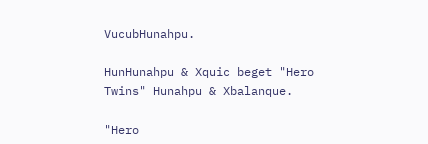VucubHunahpu.

HunHunahpu & Xquic beget "Hero Twins" Hunahpu & Xbalanque.

"Hero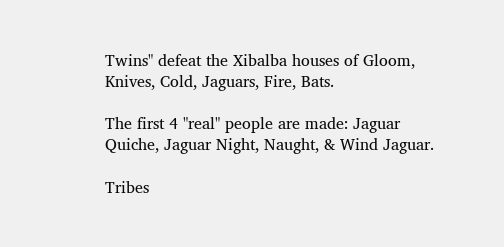Twins" defeat the Xibalba houses of Gloom, Knives, Cold, Jaguars, Fire, Bats.

The first 4 "real" people are made: Jaguar Quiche, Jaguar Night, Naught, & Wind Jaguar.

Tribes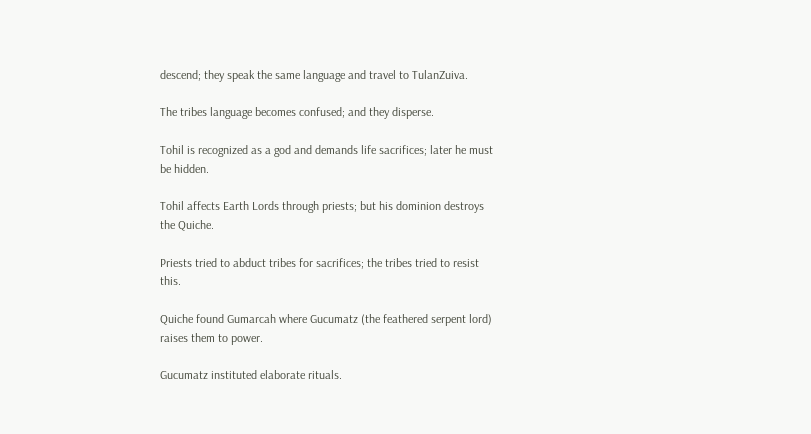descend; they speak the same language and travel to TulanZuiva.

The tribes language becomes confused; and they disperse.

Tohil is recognized as a god and demands life sacrifices; later he must be hidden.

Tohil affects Earth Lords through priests; but his dominion destroys the Quiche.

Priests tried to abduct tribes for sacrifices; the tribes tried to resist this.

Quiche found Gumarcah where Gucumatz (the feathered serpent lord) raises them to power.

Gucumatz instituted elaborate rituals.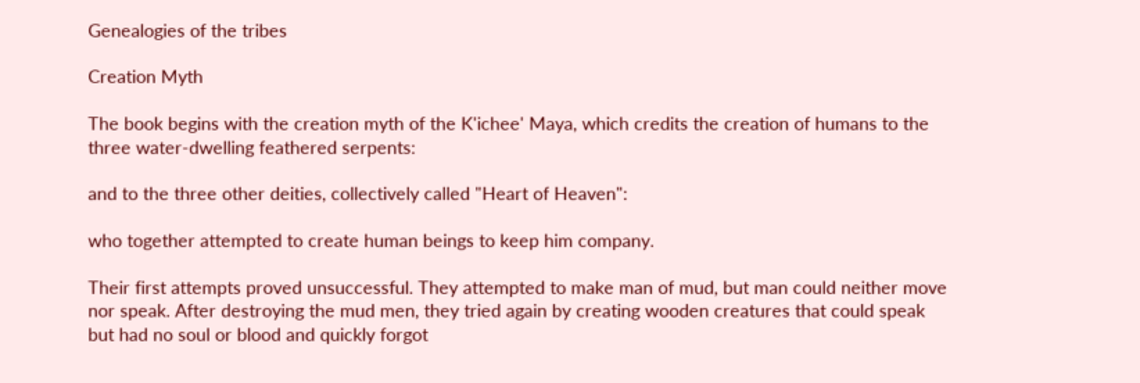Genealogies of the tribes

Creation Myth

The book begins with the creation myth of the K'ichee' Maya, which credits the creation of humans to the three water-dwelling feathered serpents:

and to the three other deities, collectively called "Heart of Heaven":

who together attempted to create human beings to keep him company.

Their first attempts proved unsuccessful. They attempted to make man of mud, but man could neither move nor speak. After destroying the mud men, they tried again by creating wooden creatures that could speak but had no soul or blood and quickly forgot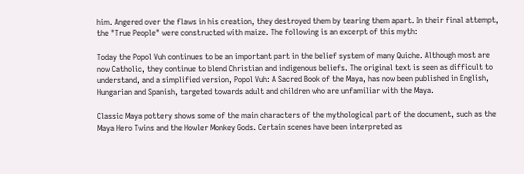him. Angered over the flaws in his creation, they destroyed them by tearing them apart. In their final attempt, the "True People" were constructed with maize. The following is an excerpt of this myth:

Today the Popol Vuh continues to be an important part in the belief system of many Quiche. Although most are now Catholic, they continue to blend Christian and indigenous beliefs. The original text is seen as difficult to understand, and a simplified version, Popol Vuh: A Sacred Book of the Maya, has now been published in English, Hungarian and Spanish, targeted towards adult and children who are unfamiliar with the Maya.

Classic Maya pottery shows some of the main characters of the mythological part of the document, such as the Maya Hero Twins and the Howler Monkey Gods. Certain scenes have been interpreted as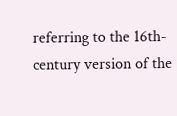referring to the 16th-century version of the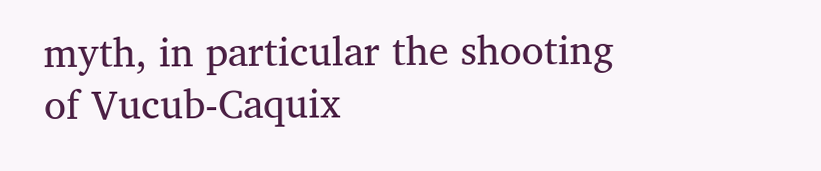myth, in particular the shooting of Vucub-Caquix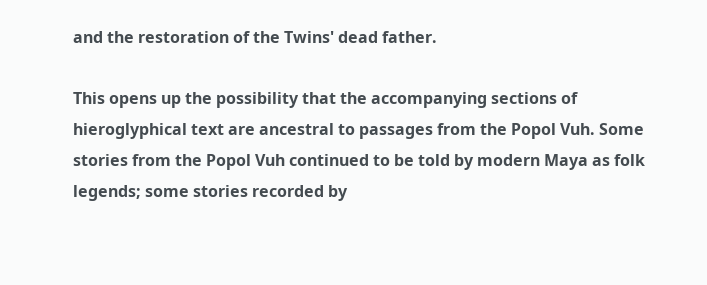and the restoration of the Twins' dead father.

This opens up the possibility that the accompanying sections of hieroglyphical text are ancestral to passages from the Popol Vuh. Some stories from the Popol Vuh continued to be told by modern Maya as folk legends; some stories recorded by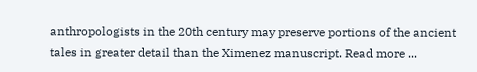anthropologists in the 20th century may preserve portions of the ancient tales in greater detail than the Ximenez manuscript. Read more ...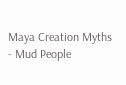Maya Creation Myths - Mud People